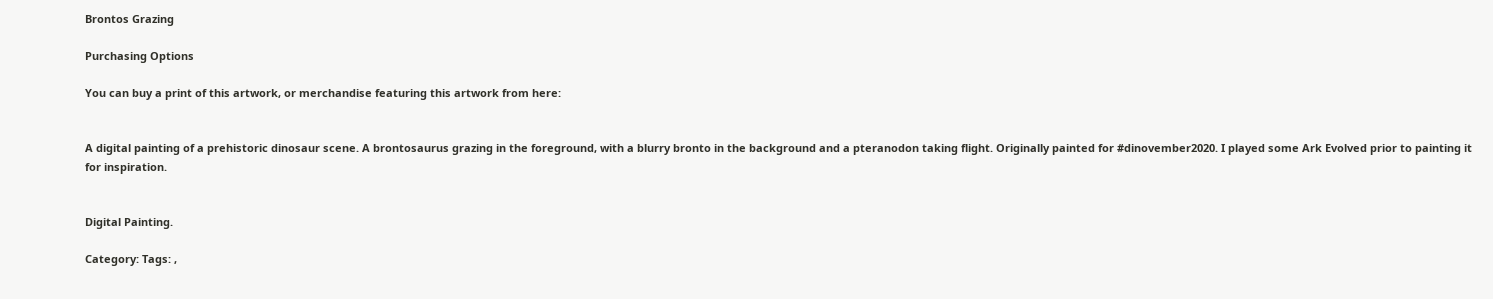Brontos Grazing

Purchasing Options

You can buy a print of this artwork, or merchandise featuring this artwork from here:


A digital painting of a prehistoric dinosaur scene. A brontosaurus grazing in the foreground, with a blurry bronto in the background and a pteranodon taking flight. Originally painted for #dinovember2020. I played some Ark Evolved prior to painting it for inspiration.


Digital Painting.

Category: Tags: ,